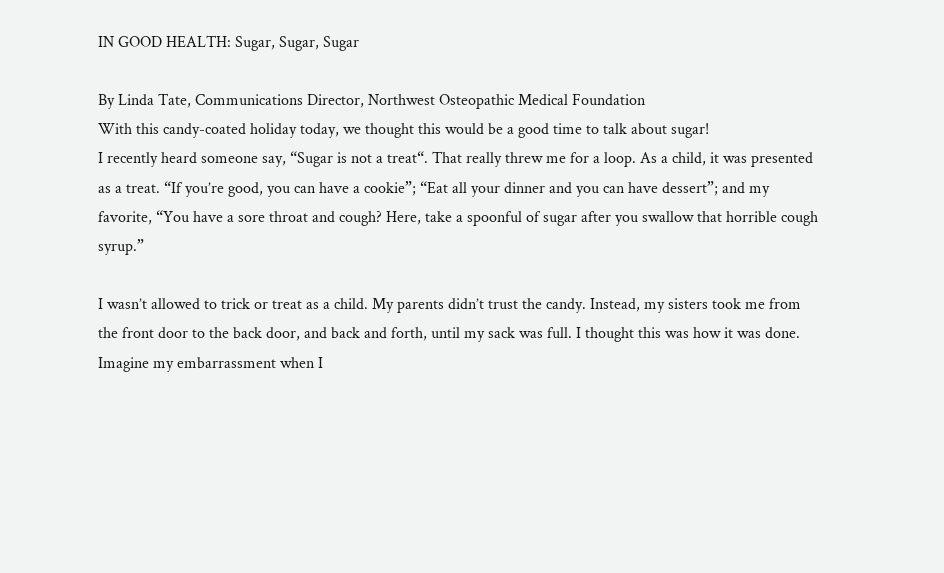IN GOOD HEALTH: Sugar, Sugar, Sugar

By Linda Tate, Communications Director, Northwest Osteopathic Medical Foundation
With this candy-coated holiday today, we thought this would be a good time to talk about sugar!
I recently heard someone say, “Sugar is not a treat“. That really threw me for a loop. As a child, it was presented as a treat. “If you’re good, you can have a cookie”; “Eat all your dinner and you can have dessert”; and my favorite, “You have a sore throat and cough? Here, take a spoonful of sugar after you swallow that horrible cough syrup.”

I wasn’t allowed to trick or treat as a child. My parents didn’t trust the candy. Instead, my sisters took me from the front door to the back door, and back and forth, until my sack was full. I thought this was how it was done. Imagine my embarrassment when I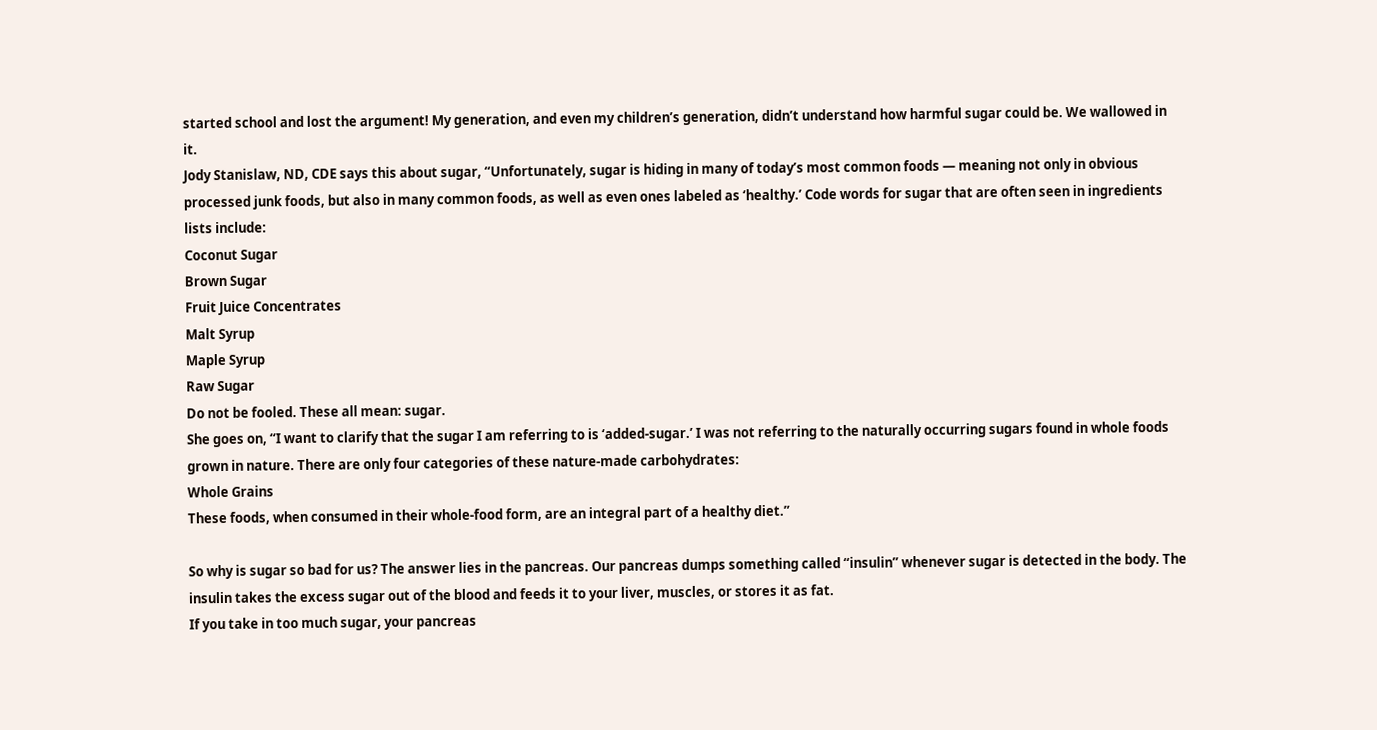started school and lost the argument! My generation, and even my children’s generation, didn’t understand how harmful sugar could be. We wallowed in it.
Jody Stanislaw, ND, CDE says this about sugar, “Unfortunately, sugar is hiding in many of today’s most common foods — meaning not only in obvious processed junk foods, but also in many common foods, as well as even ones labeled as ‘healthy.’ Code words for sugar that are often seen in ingredients lists include:
Coconut Sugar
Brown Sugar
Fruit Juice Concentrates
Malt Syrup
Maple Syrup
Raw Sugar
Do not be fooled. These all mean: sugar.
She goes on, “I want to clarify that the sugar I am referring to is ‘added-sugar.’ I was not referring to the naturally occurring sugars found in whole foods grown in nature. There are only four categories of these nature-made carbohydrates:
Whole Grains
These foods, when consumed in their whole-food form, are an integral part of a healthy diet.”

So why is sugar so bad for us? The answer lies in the pancreas. Our pancreas dumps something called “insulin” whenever sugar is detected in the body. The insulin takes the excess sugar out of the blood and feeds it to your liver, muscles, or stores it as fat.
If you take in too much sugar, your pancreas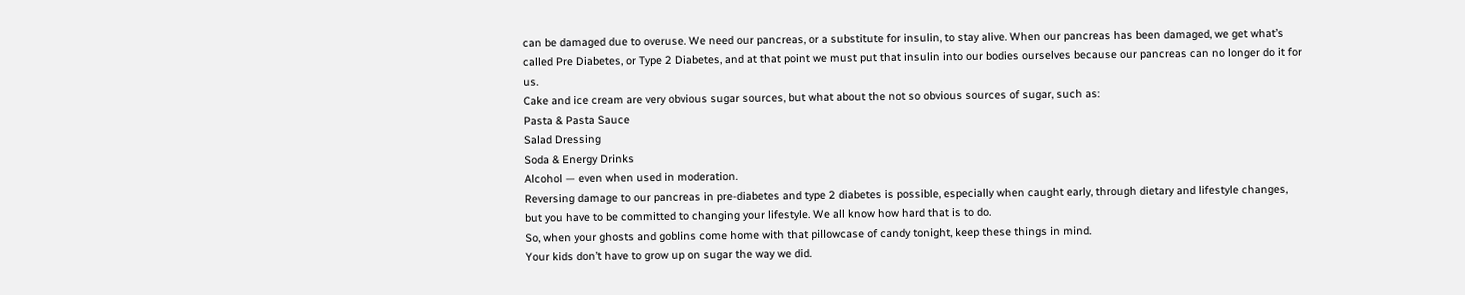can be damaged due to overuse. We need our pancreas, or a substitute for insulin, to stay alive. When our pancreas has been damaged, we get what’s called Pre Diabetes, or Type 2 Diabetes, and at that point we must put that insulin into our bodies ourselves because our pancreas can no longer do it for us.
Cake and ice cream are very obvious sugar sources, but what about the not so obvious sources of sugar, such as:
Pasta & Pasta Sauce
Salad Dressing
Soda & Energy Drinks
Alcohol — even when used in moderation.
Reversing damage to our pancreas in pre-diabetes and type 2 diabetes is possible, especially when caught early, through dietary and lifestyle changes, but you have to be committed to changing your lifestyle. We all know how hard that is to do.
So, when your ghosts and goblins come home with that pillowcase of candy tonight, keep these things in mind.
Your kids don’t have to grow up on sugar the way we did.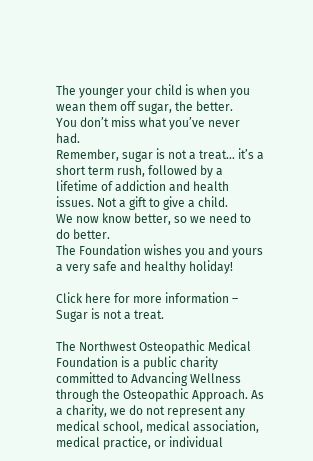The younger your child is when you wean them off sugar, the better.
You don’t miss what you’ve never had.
Remember, sugar is not a treat… it’s a short term rush, followed by a lifetime of addiction and health issues. Not a gift to give a child.
We now know better, so we need to do better.
The Foundation wishes you and yours a very safe and healthy holiday!

Click here for more information – Sugar is not a treat.

The Northwest Osteopathic Medical Foundation is a public charity committed to Advancing Wellness through the Osteopathic Approach. As a charity, we do not represent any medical school, medical association, medical practice, or individual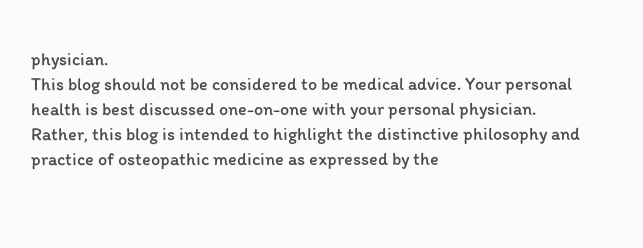physician.
This blog should not be considered to be medical advice. Your personal health is best discussed one-on-one with your personal physician. Rather, this blog is intended to highlight the distinctive philosophy and practice of osteopathic medicine as expressed by the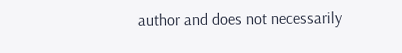author and does not necessarily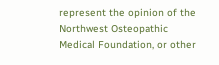represent the opinion of the Northwest Osteopathic Medical Foundation, or other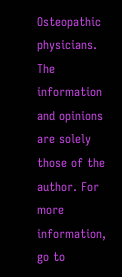Osteopathic physicians. The information and opinions are solely those of the author. For more information, go to